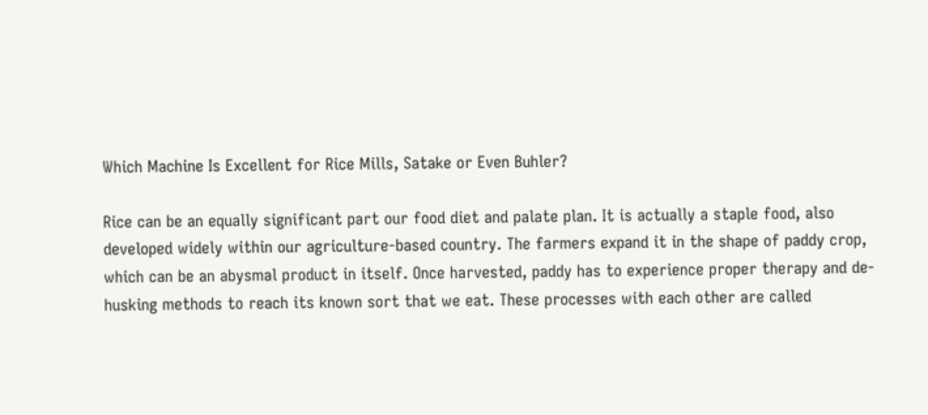Which Machine Is Excellent for Rice Mills, Satake or Even Buhler?

Rice can be an equally significant part our food diet and palate plan. It is actually a staple food, also developed widely within our agriculture-based country. The farmers expand it in the shape of paddy crop, which can be an abysmal product in itself. Once harvested, paddy has to experience proper therapy and de-husking methods to reach its known sort that we eat. These processes with each other are called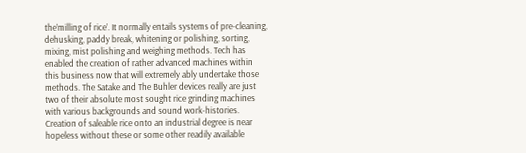the’milling of rice’. It normally entails systems of pre-cleaning, dehusking, paddy break, whitening or polishing, sorting, mixing, mist polishing and weighing methods. Tech has enabled the creation of rather advanced machines within this business now that will extremely ably undertake those methods. The Satake and The Buhler devices really are just two of their absolute most sought rice grinding machines with various backgrounds and sound work-histories. Creation of saleable rice onto an industrial degree is near hopeless without these or some other readily available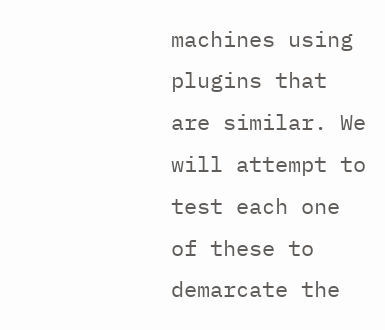machines using plugins that are similar. We will attempt to test each one of these to demarcate the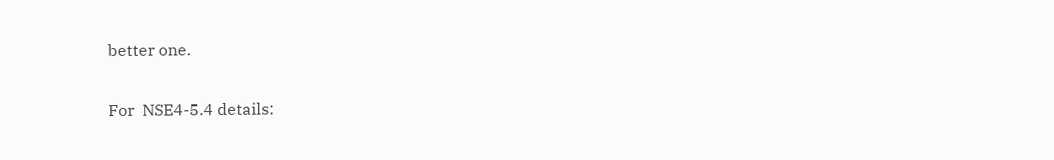better one.

For  NSE4-5.4 details: